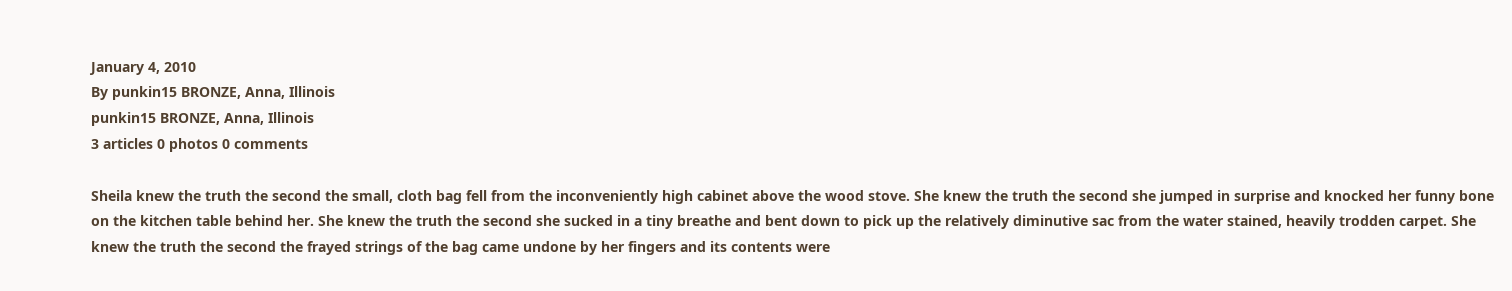January 4, 2010
By punkin15 BRONZE, Anna, Illinois
punkin15 BRONZE, Anna, Illinois
3 articles 0 photos 0 comments

Sheila knew the truth the second the small, cloth bag fell from the inconveniently high cabinet above the wood stove. She knew the truth the second she jumped in surprise and knocked her funny bone on the kitchen table behind her. She knew the truth the second she sucked in a tiny breathe and bent down to pick up the relatively diminutive sac from the water stained, heavily trodden carpet. She knew the truth the second the frayed strings of the bag came undone by her fingers and its contents were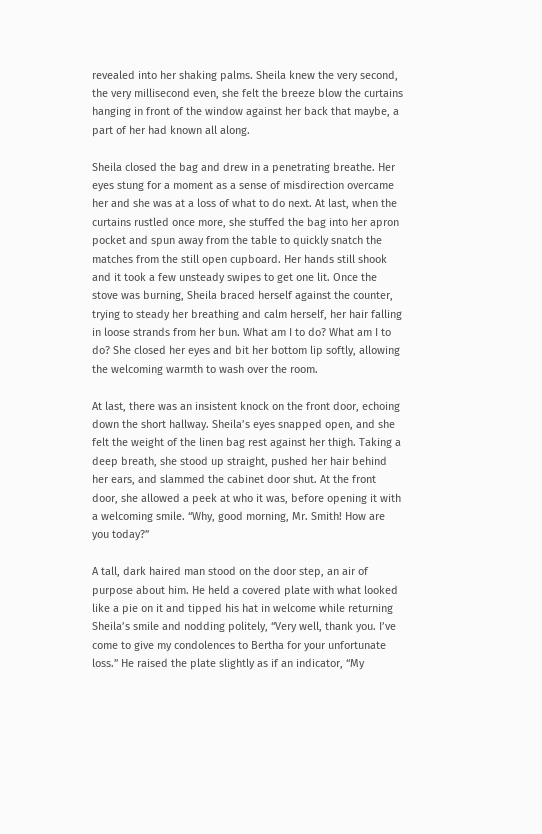revealed into her shaking palms. Sheila knew the very second, the very millisecond even, she felt the breeze blow the curtains hanging in front of the window against her back that maybe, a part of her had known all along.

Sheila closed the bag and drew in a penetrating breathe. Her eyes stung for a moment as a sense of misdirection overcame her and she was at a loss of what to do next. At last, when the curtains rustled once more, she stuffed the bag into her apron pocket and spun away from the table to quickly snatch the matches from the still open cupboard. Her hands still shook and it took a few unsteady swipes to get one lit. Once the stove was burning, Sheila braced herself against the counter, trying to steady her breathing and calm herself, her hair falling in loose strands from her bun. What am I to do? What am I to do? She closed her eyes and bit her bottom lip softly, allowing the welcoming warmth to wash over the room.

At last, there was an insistent knock on the front door, echoing down the short hallway. Sheila’s eyes snapped open, and she felt the weight of the linen bag rest against her thigh. Taking a deep breath, she stood up straight, pushed her hair behind her ears, and slammed the cabinet door shut. At the front door, she allowed a peek at who it was, before opening it with a welcoming smile. “Why, good morning, Mr. Smith! How are you today?”

A tall, dark haired man stood on the door step, an air of purpose about him. He held a covered plate with what looked like a pie on it and tipped his hat in welcome while returning Sheila’s smile and nodding politely, “Very well, thank you. I’ve come to give my condolences to Bertha for your unfortunate loss.” He raised the plate slightly as if an indicator, “My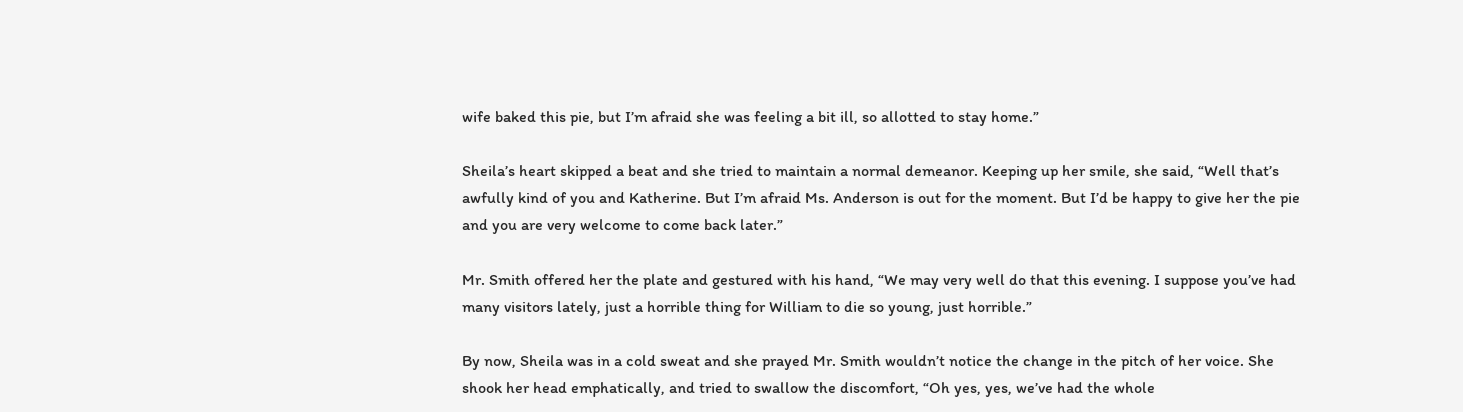wife baked this pie, but I’m afraid she was feeling a bit ill, so allotted to stay home.”

Sheila’s heart skipped a beat and she tried to maintain a normal demeanor. Keeping up her smile, she said, “Well that’s awfully kind of you and Katherine. But I’m afraid Ms. Anderson is out for the moment. But I’d be happy to give her the pie and you are very welcome to come back later.”

Mr. Smith offered her the plate and gestured with his hand, “We may very well do that this evening. I suppose you’ve had many visitors lately, just a horrible thing for William to die so young, just horrible.”

By now, Sheila was in a cold sweat and she prayed Mr. Smith wouldn’t notice the change in the pitch of her voice. She shook her head emphatically, and tried to swallow the discomfort, “Oh yes, yes, we’ve had the whole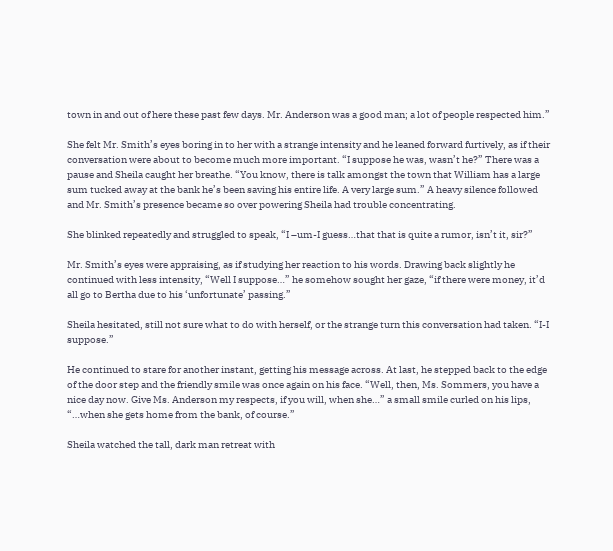town in and out of here these past few days. Mr. Anderson was a good man; a lot of people respected him.”

She felt Mr. Smith’s eyes boring in to her with a strange intensity and he leaned forward furtively, as if their conversation were about to become much more important. “I suppose he was, wasn’t he?” There was a pause and Sheila caught her breathe. “You know, there is talk amongst the town that William has a large sum tucked away at the bank he’s been saving his entire life. A very large sum.” A heavy silence followed and Mr. Smith’s presence became so over powering Sheila had trouble concentrating.

She blinked repeatedly and struggled to speak, “I –um-I guess…that that is quite a rumor, isn’t it, sir?”

Mr. Smith’s eyes were appraising, as if studying her reaction to his words. Drawing back slightly he continued with less intensity, “Well I suppose…” he somehow sought her gaze, “if there were money, it’d all go to Bertha due to his ‘unfortunate’ passing.”

Sheila hesitated, still not sure what to do with herself, or the strange turn this conversation had taken. “I-I suppose.”

He continued to stare for another instant, getting his message across. At last, he stepped back to the edge of the door step and the friendly smile was once again on his face. “Well, then, Ms. Sommers, you have a nice day now. Give Ms. Anderson my respects, if you will, when she…” a small smile curled on his lips, “…when she gets home from the bank, of course.”

Sheila watched the tall, dark man retreat with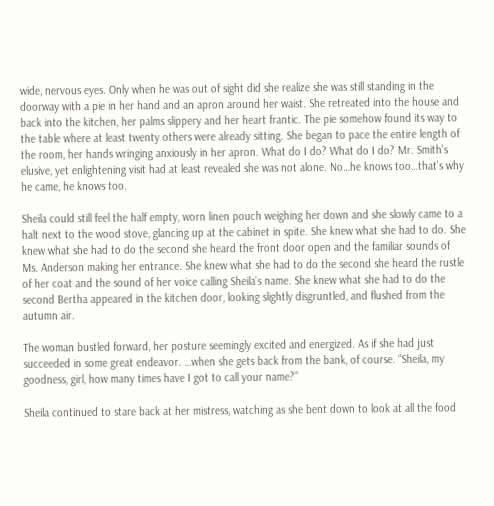wide, nervous eyes. Only when he was out of sight did she realize she was still standing in the doorway with a pie in her hand and an apron around her waist. She retreated into the house and back into the kitchen, her palms slippery and her heart frantic. The pie somehow found its way to the table where at least twenty others were already sitting. She began to pace the entire length of the room, her hands wringing anxiously in her apron. What do I do? What do I do? Mr. Smith’s elusive, yet enlightening visit had at least revealed she was not alone. No…he knows too…that’s why he came, he knows too.

Sheila could still feel the half empty, worn linen pouch weighing her down and she slowly came to a halt next to the wood stove, glancing up at the cabinet in spite. She knew what she had to do. She knew what she had to do the second she heard the front door open and the familiar sounds of Ms. Anderson making her entrance. She knew what she had to do the second she heard the rustle of her coat and the sound of her voice calling Sheila’s name. She knew what she had to do the second Bertha appeared in the kitchen door, looking slightly disgruntled, and flushed from the autumn air.

The woman bustled forward, her posture seemingly excited and energized. As if she had just succeeded in some great endeavor. …when she gets back from the bank, of course. “Sheila, my goodness, girl, how many times have I got to call your name?”

Sheila continued to stare back at her mistress, watching as she bent down to look at all the food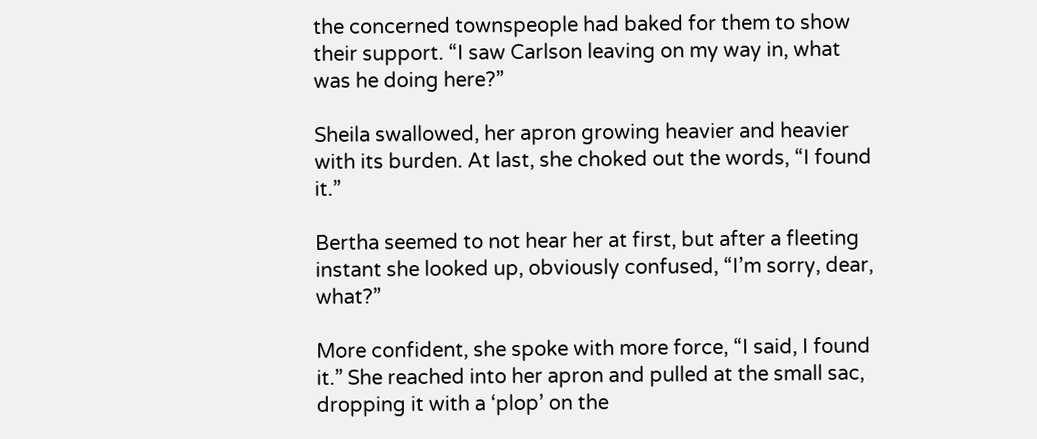the concerned townspeople had baked for them to show their support. “I saw Carlson leaving on my way in, what was he doing here?”

Sheila swallowed, her apron growing heavier and heavier with its burden. At last, she choked out the words, “I found it.”

Bertha seemed to not hear her at first, but after a fleeting instant she looked up, obviously confused, “I’m sorry, dear, what?”

More confident, she spoke with more force, “I said, I found it.” She reached into her apron and pulled at the small sac, dropping it with a ‘plop’ on the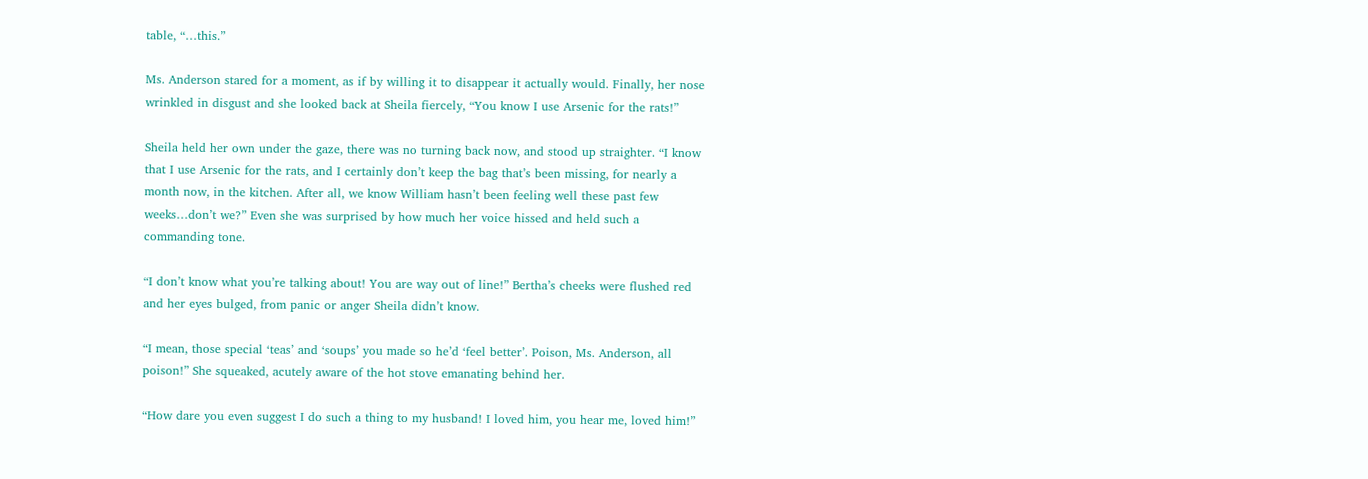table, “…this.”

Ms. Anderson stared for a moment, as if by willing it to disappear it actually would. Finally, her nose wrinkled in disgust and she looked back at Sheila fiercely, “You know I use Arsenic for the rats!”

Sheila held her own under the gaze, there was no turning back now, and stood up straighter. “I know that I use Arsenic for the rats, and I certainly don’t keep the bag that’s been missing, for nearly a month now, in the kitchen. After all, we know William hasn’t been feeling well these past few weeks…don’t we?” Even she was surprised by how much her voice hissed and held such a commanding tone.

“I don’t know what you’re talking about! You are way out of line!” Bertha’s cheeks were flushed red and her eyes bulged, from panic or anger Sheila didn’t know.

“I mean, those special ‘teas’ and ‘soups’ you made so he’d ‘feel better’. Poison, Ms. Anderson, all poison!” She squeaked, acutely aware of the hot stove emanating behind her.

“How dare you even suggest I do such a thing to my husband! I loved him, you hear me, loved him!”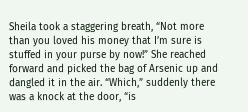Sheila took a staggering breath, “Not more than you loved his money that I’m sure is stuffed in your purse by now!” She reached forward and picked the bag of Arsenic up and dangled it in the air. “Which,” suddenly there was a knock at the door, “is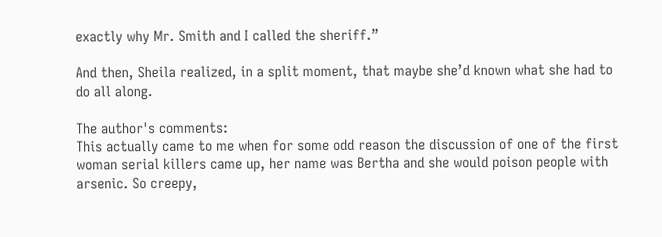exactly why Mr. Smith and I called the sheriff.”

And then, Sheila realized, in a split moment, that maybe she’d known what she had to do all along.

The author's comments:
This actually came to me when for some odd reason the discussion of one of the first woman serial killers came up, her name was Bertha and she would poison people with arsenic. So creepy,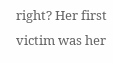right? Her first victim was her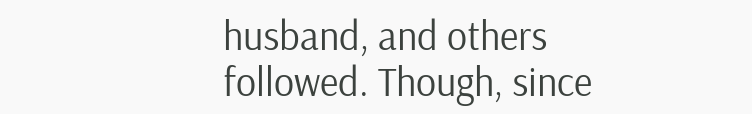husband, and others followed. Though, since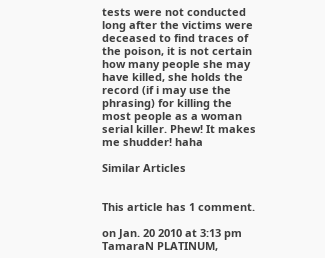tests were not conducted long after the victims were deceased to find traces of the poison, it is not certain how many people she may have killed, she holds the record (if i may use the phrasing) for killing the most people as a woman serial killer. Phew! It makes me shudder! haha

Similar Articles


This article has 1 comment.

on Jan. 20 2010 at 3:13 pm
TamaraN PLATINUM,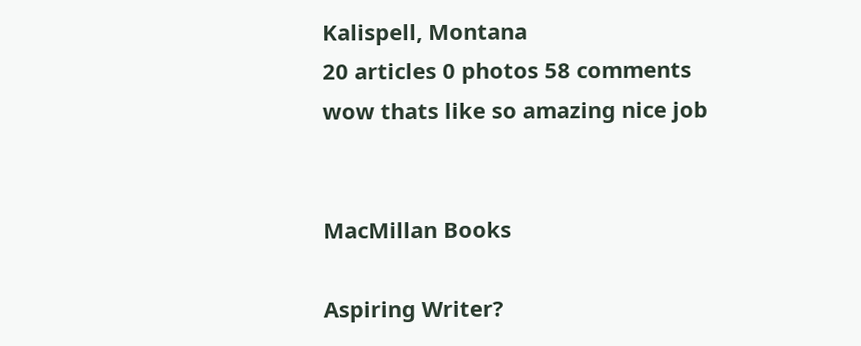Kalispell, Montana
20 articles 0 photos 58 comments
wow thats like so amazing nice job


MacMillan Books

Aspiring Writer?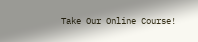Take Our Online Course!